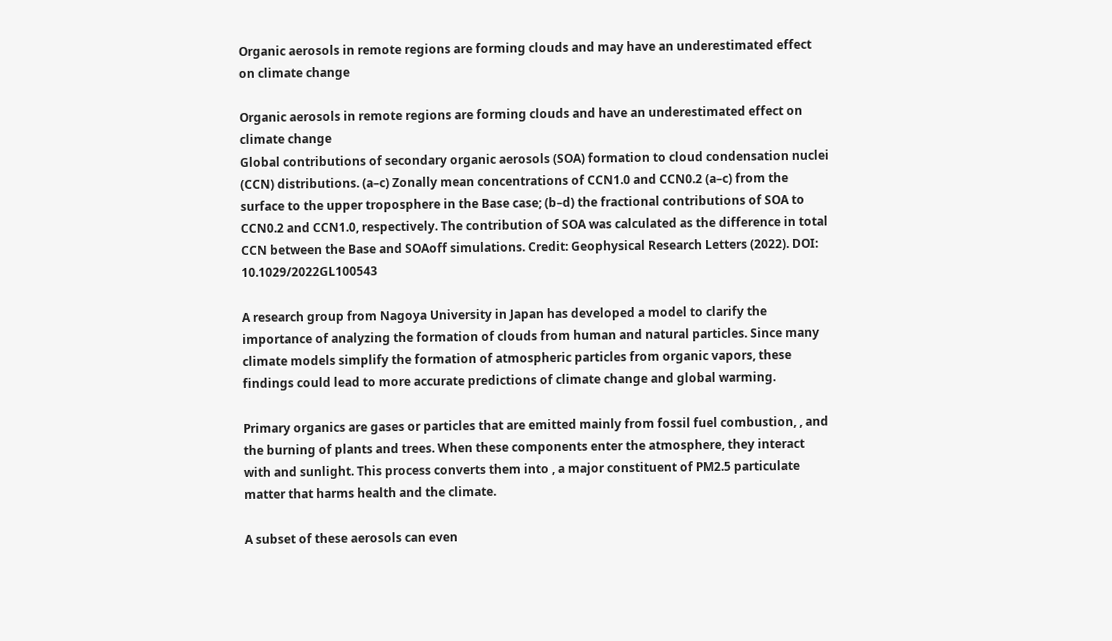Organic aerosols in remote regions are forming clouds and may have an underestimated effect on climate change

Organic aerosols in remote regions are forming clouds and have an underestimated effect on climate change
Global contributions of secondary organic aerosols (SOA) formation to cloud condensation nuclei (CCN) distributions. (a–c) Zonally mean concentrations of CCN1.0 and CCN0.2 (a–c) from the surface to the upper troposphere in the Base case; (b–d) the fractional contributions of SOA to CCN0.2 and CCN1.0, respectively. The contribution of SOA was calculated as the difference in total CCN between the Base and SOAoff simulations. Credit: Geophysical Research Letters (2022). DOI: 10.1029/2022GL100543

A research group from Nagoya University in Japan has developed a model to clarify the importance of analyzing the formation of clouds from human and natural particles. Since many climate models simplify the formation of atmospheric particles from organic vapors, these findings could lead to more accurate predictions of climate change and global warming.

Primary organics are gases or particles that are emitted mainly from fossil fuel combustion, , and the burning of plants and trees. When these components enter the atmosphere, they interact with and sunlight. This process converts them into , a major constituent of PM2.5 particulate matter that harms health and the climate.

A subset of these aerosols can even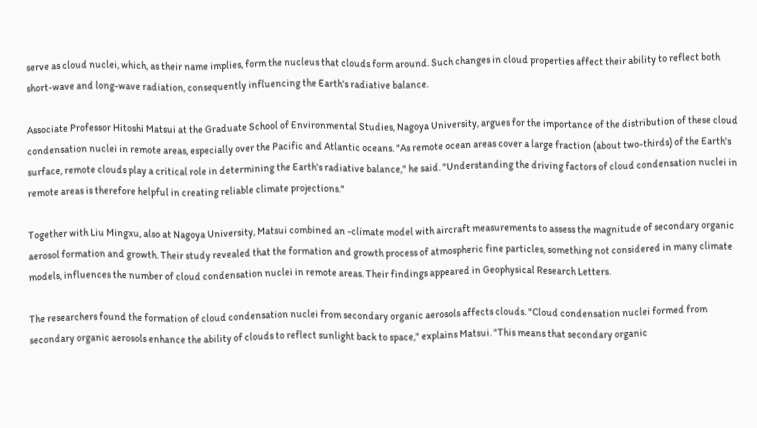serve as cloud nuclei, which, as their name implies, form the nucleus that clouds form around. Such changes in cloud properties affect their ability to reflect both short-wave and long-wave radiation, consequently influencing the Earth's radiative balance.

Associate Professor Hitoshi Matsui at the Graduate School of Environmental Studies, Nagoya University, argues for the importance of the distribution of these cloud condensation nuclei in remote areas, especially over the Pacific and Atlantic oceans. "As remote ocean areas cover a large fraction (about two-thirds) of the Earth's surface, remote clouds play a critical role in determining the Earth's radiative balance," he said. "Understanding the driving factors of cloud condensation nuclei in remote areas is therefore helpful in creating reliable climate projections."

Together with Liu Mingxu, also at Nagoya University, Matsui combined an -climate model with aircraft measurements to assess the magnitude of secondary organic aerosol formation and growth. Their study revealed that the formation and growth process of atmospheric fine particles, something not considered in many climate models, influences the number of cloud condensation nuclei in remote areas. Their findings appeared in Geophysical Research Letters.

The researchers found the formation of cloud condensation nuclei from secondary organic aerosols affects clouds. "Cloud condensation nuclei formed from secondary organic aerosols enhance the ability of clouds to reflect sunlight back to space," explains Matsui. "This means that secondary organic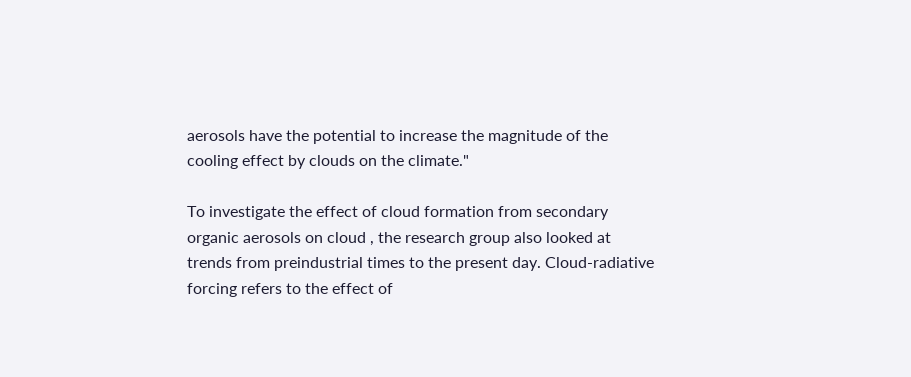aerosols have the potential to increase the magnitude of the cooling effect by clouds on the climate."

To investigate the effect of cloud formation from secondary organic aerosols on cloud , the research group also looked at trends from preindustrial times to the present day. Cloud-radiative forcing refers to the effect of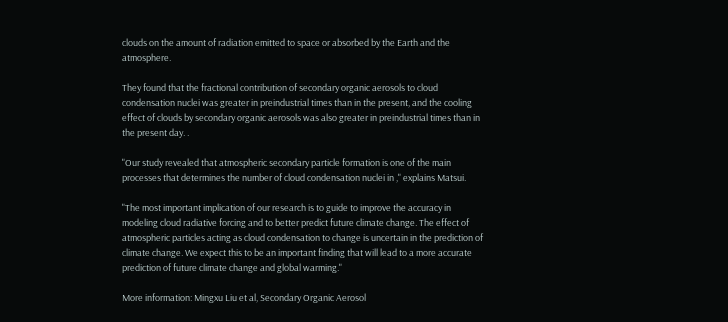clouds on the amount of radiation emitted to space or absorbed by the Earth and the atmosphere.

They found that the fractional contribution of secondary organic aerosols to cloud condensation nuclei was greater in preindustrial times than in the present, and the cooling effect of clouds by secondary organic aerosols was also greater in preindustrial times than in the present day. .

"Our study revealed that atmospheric secondary particle formation is one of the main processes that determines the number of cloud condensation nuclei in ," explains Matsui.

"The most important implication of our research is to guide to improve the accuracy in modeling cloud radiative forcing and to better predict future climate change. The effect of atmospheric particles acting as cloud condensation to change is uncertain in the prediction of climate change. We expect this to be an important finding that will lead to a more accurate prediction of future climate change and global warming."

More information: Mingxu Liu et al, Secondary Organic Aerosol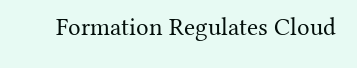Formation Regulates Cloud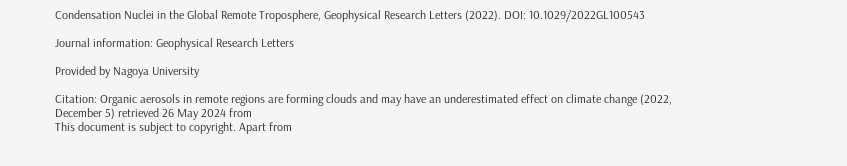Condensation Nuclei in the Global Remote Troposphere, Geophysical Research Letters (2022). DOI: 10.1029/2022GL100543

Journal information: Geophysical Research Letters

Provided by Nagoya University

Citation: Organic aerosols in remote regions are forming clouds and may have an underestimated effect on climate change (2022, December 5) retrieved 26 May 2024 from
This document is subject to copyright. Apart from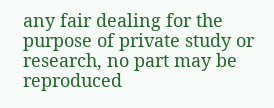any fair dealing for the purpose of private study or research, no part may be reproduced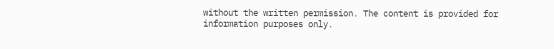without the written permission. The content is provided for information purposes only.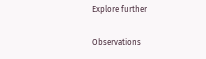Explore further

Observations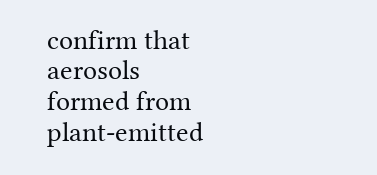confirm that aerosols formed from plant-emitted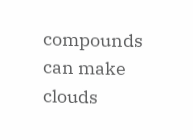compounds can make clouds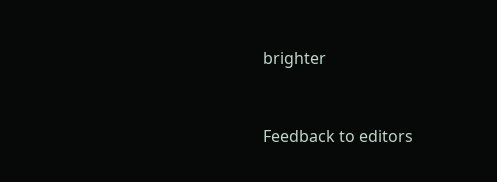brighter


Feedback to editors